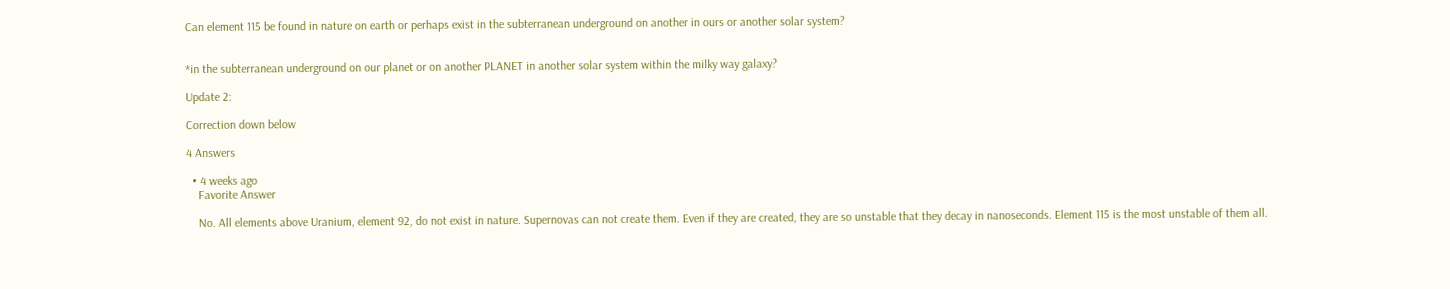Can element 115 be found in nature on earth or perhaps exist in the subterranean underground on another in ours or another solar system?


*in the subterranean underground on our planet or on another PLANET in another solar system within the milky way galaxy?

Update 2:

Correction down below

4 Answers

  • 4 weeks ago
    Favorite Answer

    No. All elements above Uranium, element 92, do not exist in nature. Supernovas can not create them. Even if they are created, they are so unstable that they decay in nanoseconds. Element 115 is the most unstable of them all.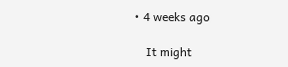• 4 weeks ago

    It might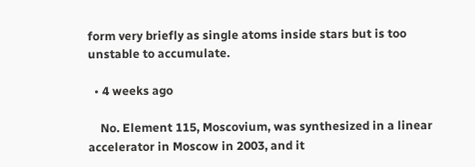form very briefly as single atoms inside stars but is too unstable to accumulate.

  • 4 weeks ago

    No. Element 115, Moscovium, was synthesized in a linear accelerator in Moscow in 2003, and it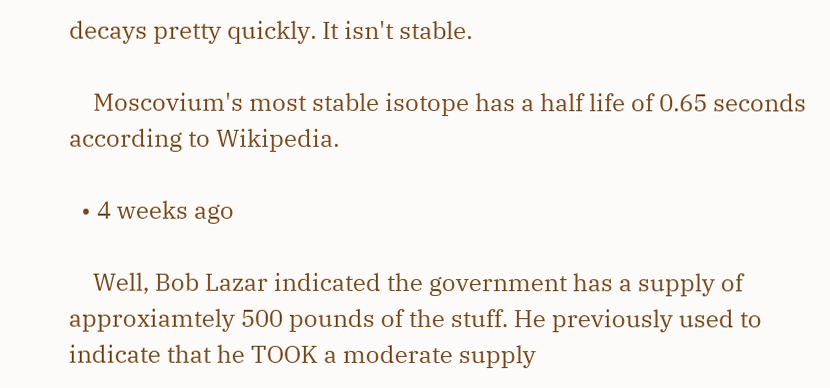decays pretty quickly. It isn't stable.

    Moscovium's most stable isotope has a half life of 0.65 seconds according to Wikipedia.

  • 4 weeks ago

    Well, Bob Lazar indicated the government has a supply of approxiamtely 500 pounds of the stuff. He previously used to indicate that he TOOK a moderate supply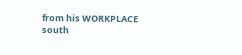from his WORKPLACE south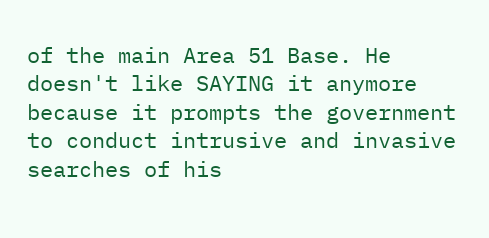of the main Area 51 Base. He doesn't like SAYING it anymore because it prompts the government to conduct intrusive and invasive searches of his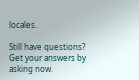locales.

Still have questions? Get your answers by asking now.